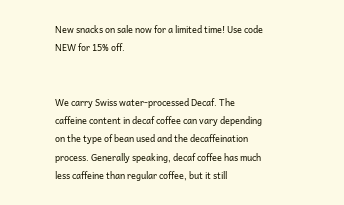New snacks on sale now for a limited time! Use code NEW for 15% off.


We carry Swiss water-processed Decaf. The caffeine content in decaf coffee can vary depending on the type of bean used and the decaffeination process. Generally speaking, decaf coffee has much less caffeine than regular coffee, but it still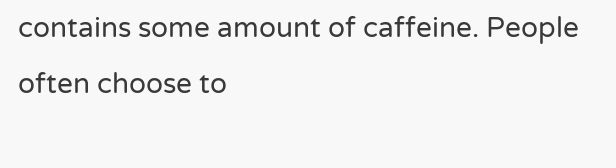contains some amount of caffeine. People often choose to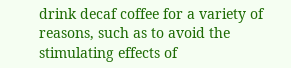drink decaf coffee for a variety of reasons, such as to avoid the stimulating effects of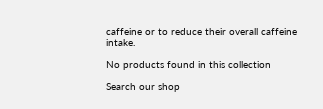caffeine or to reduce their overall caffeine intake.

No products found in this collection

Search our shop